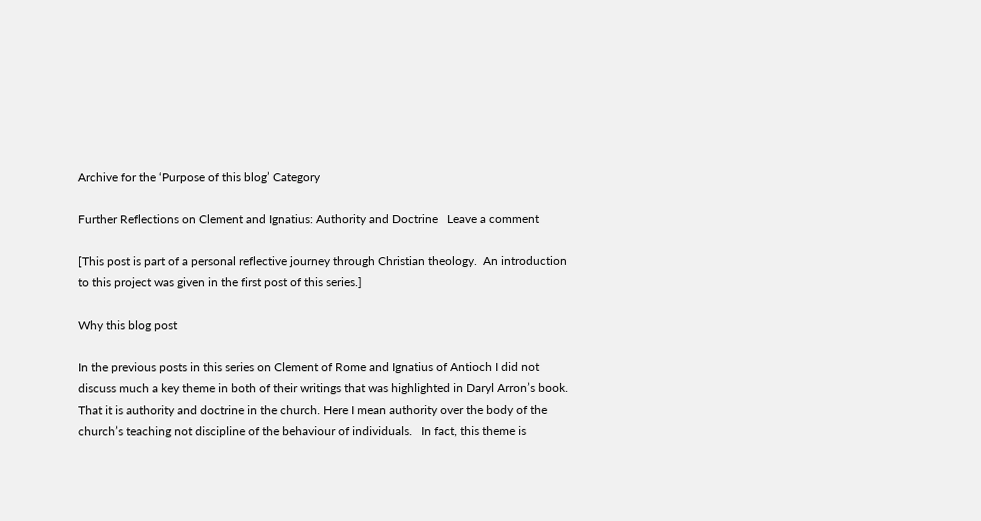Archive for the ‘Purpose of this blog’ Category

Further Reflections on Clement and Ignatius: Authority and Doctrine   Leave a comment

[This post is part of a personal reflective journey through Christian theology.  An introduction to this project was given in the first post of this series.]

Why this blog post

In the previous posts in this series on Clement of Rome and Ignatius of Antioch I did not discuss much a key theme in both of their writings that was highlighted in Daryl Arron’s book.  That it is authority and doctrine in the church. Here I mean authority over the body of the church’s teaching not discipline of the behaviour of individuals.   In fact, this theme is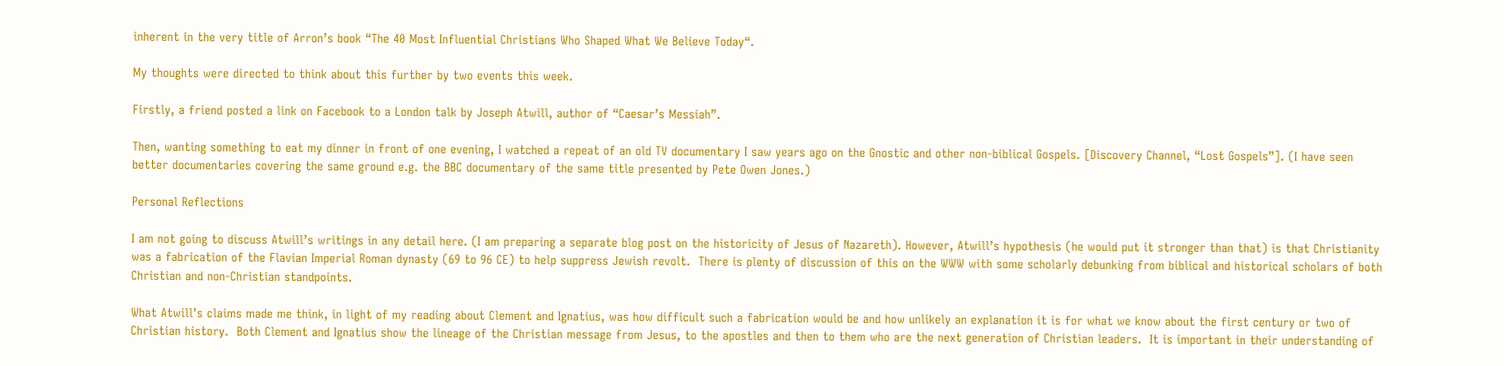inherent in the very title of Arron’s book “The 40 Most Influential Christians Who Shaped What We Believe Today“.

My thoughts were directed to think about this further by two events this week.

Firstly, a friend posted a link on Facebook to a London talk by Joseph Atwill, author of “Caesar’s Messiah”.

Then, wanting something to eat my dinner in front of one evening, I watched a repeat of an old TV documentary I saw years ago on the Gnostic and other non-biblical Gospels. [Discovery Channel, “Lost Gospels”]. (I have seen better documentaries covering the same ground e.g. the BBC documentary of the same title presented by Pete Owen Jones.)

Personal Reflections

I am not going to discuss Atwill’s writings in any detail here. (I am preparing a separate blog post on the historicity of Jesus of Nazareth). However, Atwill’s hypothesis (he would put it stronger than that) is that Christianity was a fabrication of the Flavian Imperial Roman dynasty (69 to 96 CE) to help suppress Jewish revolt.  There is plenty of discussion of this on the WWW with some scholarly debunking from biblical and historical scholars of both Christian and non-Christian standpoints.

What Atwill’s claims made me think, in light of my reading about Clement and Ignatius, was how difficult such a fabrication would be and how unlikely an explanation it is for what we know about the first century or two of Christian history.  Both Clement and Ignatius show the lineage of the Christian message from Jesus, to the apostles and then to them who are the next generation of Christian leaders.  It is important in their understanding of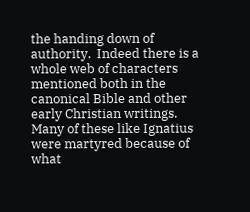the handing down of authority.  Indeed there is a whole web of characters mentioned both in the canonical Bible and other early Christian writings.  Many of these like Ignatius were martyred because of what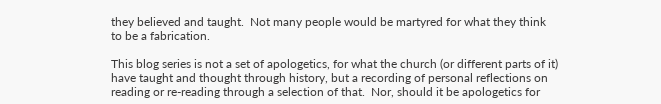they believed and taught.  Not many people would be martyred for what they think to be a fabrication.

This blog series is not a set of apologetics, for what the church (or different parts of it) have taught and thought through history, but a recording of personal reflections on reading or re-reading through a selection of that.  Nor, should it be apologetics for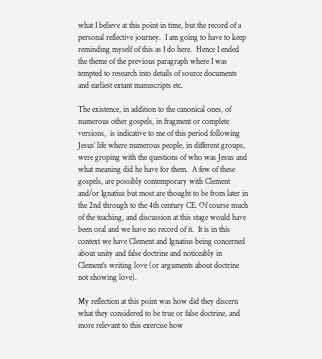what I believe at this point in time, but the record of a personal reflective journey.  I am going to have to keep reminding myself of this as I do here.  Hence I ended the theme of the previous paragraph where I was tempted to research into details of source documents and earliest extant manuscripts etc.

The existence, in addition to the canonical ones, of numerous other gospels, in fragment or complete versions,  is indicative to me of this period following Jesus’ life where numerous people, in different groups, were groping with the questions of who was Jesus and what meaning did he have for them.  A few of these gospels, are possibly contemporary with Clement and/or Ignatius but most are thought to be from later in the 2nd through to the 4th century CE. Of course much of the teaching, and discussion at this stage would have been oral and we have no record of it.  It is in this context we have Clement and Ignatius being concerned about unity and false doctrine and noticeably in Clement’s writing love (or arguments about doctrine not showing love).

My reflection at this point was how did they discern what they considered to be true or false doctrine, and more relevant to this exercise how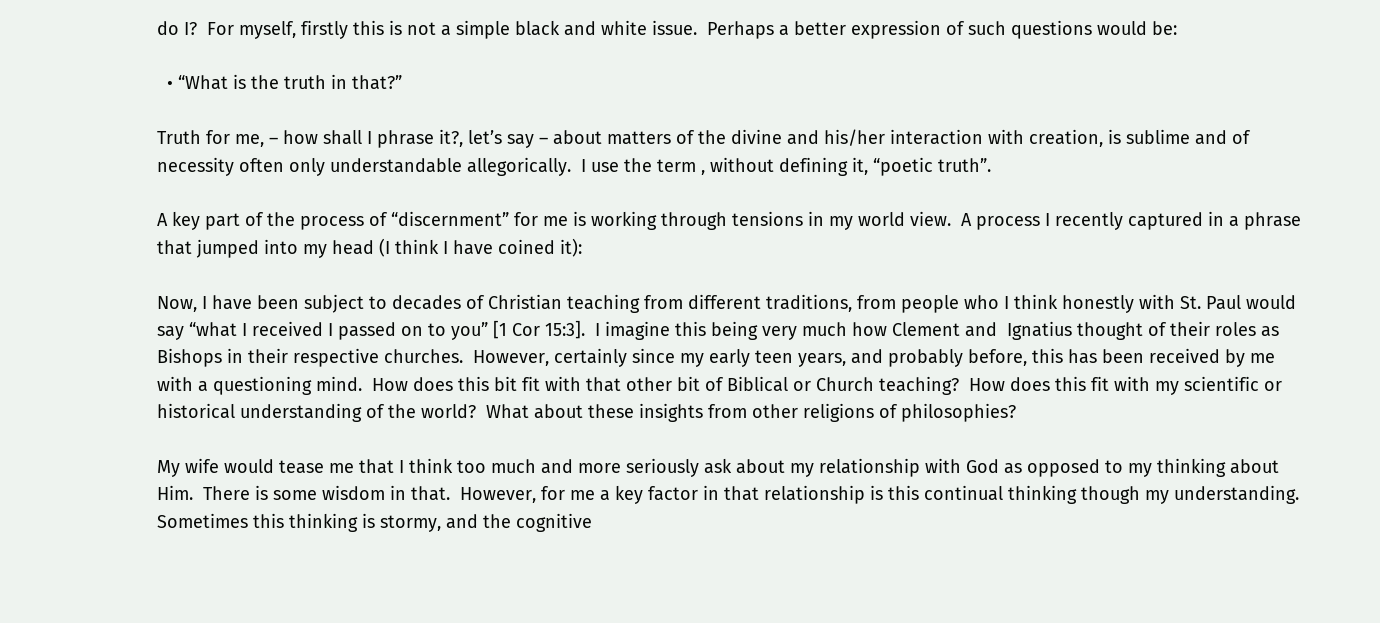do I?  For myself, firstly this is not a simple black and white issue.  Perhaps a better expression of such questions would be:

  • “What is the truth in that?”

Truth for me, – how shall I phrase it?, let’s say – about matters of the divine and his/her interaction with creation, is sublime and of necessity often only understandable allegorically.  I use the term , without defining it, “poetic truth”.

A key part of the process of “discernment” for me is working through tensions in my world view.  A process I recently captured in a phrase that jumped into my head (I think I have coined it):

Now, I have been subject to decades of Christian teaching from different traditions, from people who I think honestly with St. Paul would say “what I received I passed on to you” [1 Cor 15:3].  I imagine this being very much how Clement and  Ignatius thought of their roles as Bishops in their respective churches.  However, certainly since my early teen years, and probably before, this has been received by me with a questioning mind.  How does this bit fit with that other bit of Biblical or Church teaching?  How does this fit with my scientific or historical understanding of the world?  What about these insights from other religions of philosophies?

My wife would tease me that I think too much and more seriously ask about my relationship with God as opposed to my thinking about Him.  There is some wisdom in that.  However, for me a key factor in that relationship is this continual thinking though my understanding.  Sometimes this thinking is stormy, and the cognitive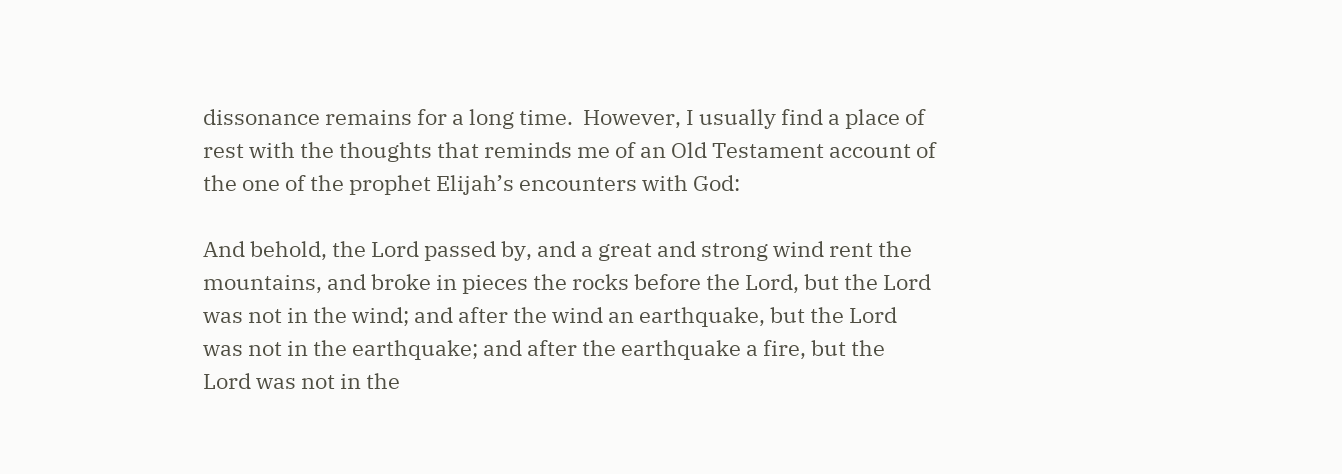dissonance remains for a long time.  However, I usually find a place of rest with the thoughts that reminds me of an Old Testament account of the one of the prophet Elijah’s encounters with God:

And behold, the Lord passed by, and a great and strong wind rent the mountains, and broke in pieces the rocks before the Lord, but the Lord was not in the wind; and after the wind an earthquake, but the Lord was not in the earthquake; and after the earthquake a fire, but the Lord was not in the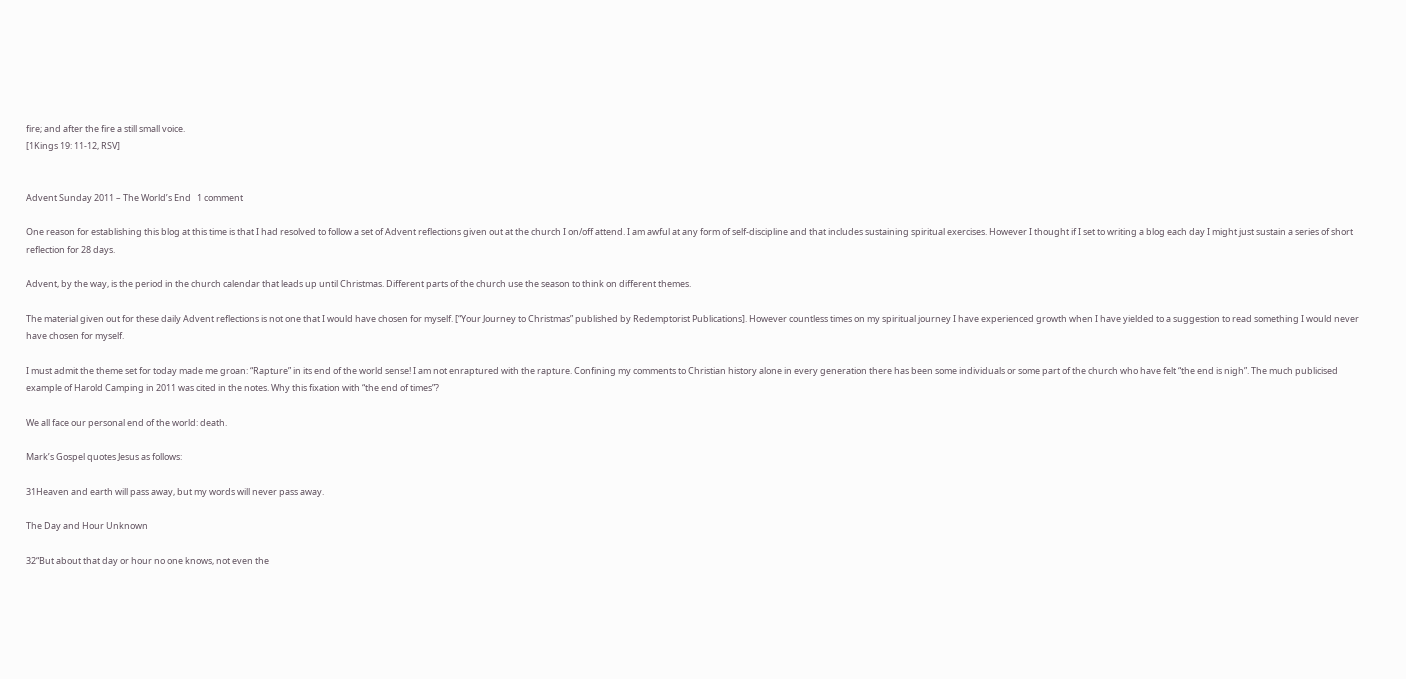fire; and after the fire a still small voice.
[1Kings 19: 11-12, RSV]


Advent Sunday 2011 – The World’s End   1 comment

One reason for establishing this blog at this time is that I had resolved to follow a set of Advent reflections given out at the church I on/off attend. I am awful at any form of self-discipline and that includes sustaining spiritual exercises. However I thought if I set to writing a blog each day I might just sustain a series of short reflection for 28 days.

Advent, by the way, is the period in the church calendar that leads up until Christmas. Different parts of the church use the season to think on different themes.

The material given out for these daily Advent reflections is not one that I would have chosen for myself. [“Your Journey to Christmas” published by Redemptorist Publications]. However countless times on my spiritual journey I have experienced growth when I have yielded to a suggestion to read something I would never have chosen for myself.

I must admit the theme set for today made me groan: “Rapture” in its end of the world sense! I am not enraptured with the rapture. Confining my comments to Christian history alone in every generation there has been some individuals or some part of the church who have felt “the end is nigh”. The much publicised example of Harold Camping in 2011 was cited in the notes. Why this fixation with “the end of times”?

We all face our personal end of the world: death.

Mark’s Gospel quotes Jesus as follows:

31Heaven and earth will pass away, but my words will never pass away.

The Day and Hour Unknown

32“But about that day or hour no one knows, not even the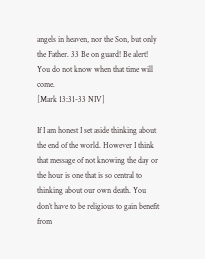angels in heaven, nor the Son, but only the Father. 33 Be on guard! Be alert! You do not know when that time will come.
[Mark 13:31-33 NIV]

If I am honest I set aside thinking about the end of the world. However I think that message of not knowing the day or the hour is one that is so central to thinking about our own death. You don’t have to be religious to gain benefit from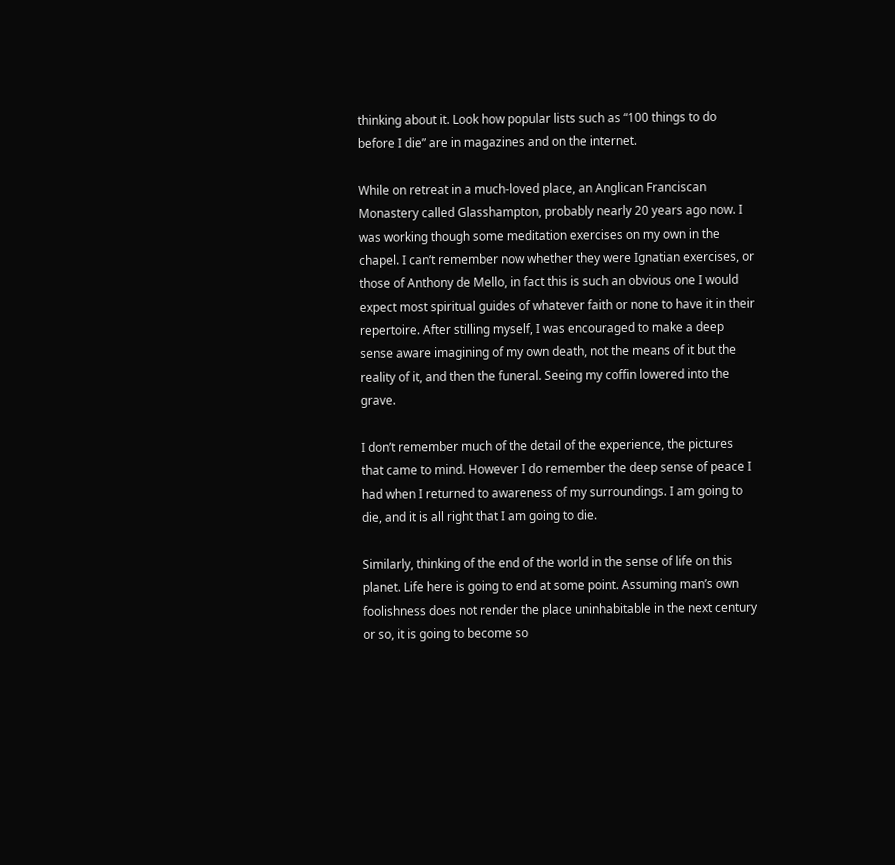thinking about it. Look how popular lists such as “100 things to do before I die” are in magazines and on the internet.

While on retreat in a much-loved place, an Anglican Franciscan Monastery called Glasshampton, probably nearly 20 years ago now. I was working though some meditation exercises on my own in the chapel. I can’t remember now whether they were Ignatian exercises, or those of Anthony de Mello, in fact this is such an obvious one I would expect most spiritual guides of whatever faith or none to have it in their repertoire. After stilling myself, I was encouraged to make a deep sense aware imagining of my own death, not the means of it but the reality of it, and then the funeral. Seeing my coffin lowered into the grave.

I don’t remember much of the detail of the experience, the pictures that came to mind. However I do remember the deep sense of peace I had when I returned to awareness of my surroundings. I am going to die, and it is all right that I am going to die.

Similarly, thinking of the end of the world in the sense of life on this planet. Life here is going to end at some point. Assuming man’s own foolishness does not render the place uninhabitable in the next century or so, it is going to become so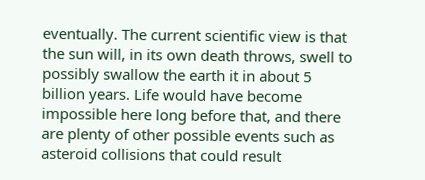eventually. The current scientific view is that the sun will, in its own death throws, swell to possibly swallow the earth it in about 5 billion years. Life would have become impossible here long before that, and there are plenty of other possible events such as asteroid collisions that could result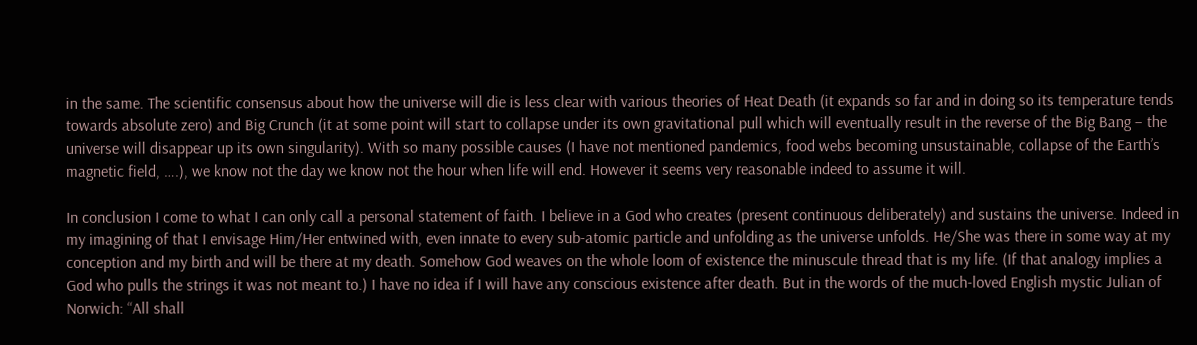in the same. The scientific consensus about how the universe will die is less clear with various theories of Heat Death (it expands so far and in doing so its temperature tends towards absolute zero) and Big Crunch (it at some point will start to collapse under its own gravitational pull which will eventually result in the reverse of the Big Bang – the universe will disappear up its own singularity). With so many possible causes (I have not mentioned pandemics, food webs becoming unsustainable, collapse of the Earth’s magnetic field, ….), we know not the day we know not the hour when life will end. However it seems very reasonable indeed to assume it will.

In conclusion I come to what I can only call a personal statement of faith. I believe in a God who creates (present continuous deliberately) and sustains the universe. Indeed in my imagining of that I envisage Him/Her entwined with, even innate to every sub-atomic particle and unfolding as the universe unfolds. He/She was there in some way at my conception and my birth and will be there at my death. Somehow God weaves on the whole loom of existence the minuscule thread that is my life. (If that analogy implies a God who pulls the strings it was not meant to.) I have no idea if I will have any conscious existence after death. But in the words of the much-loved English mystic Julian of Norwich: “All shall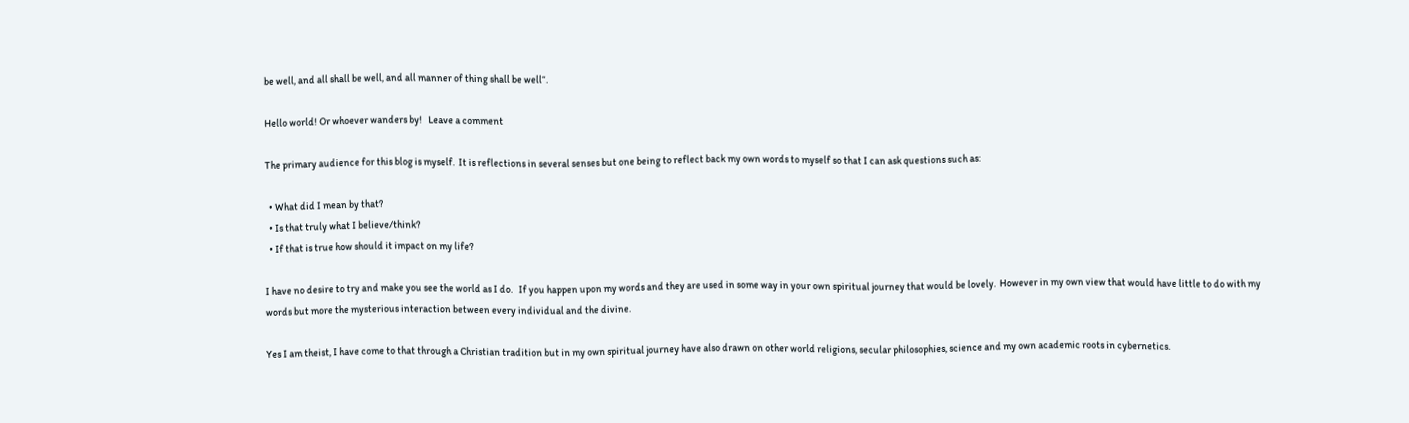be well, and all shall be well, and all manner of thing shall be well“.

Hello world! Or whoever wanders by!   Leave a comment

The primary audience for this blog is myself.  It is reflections in several senses but one being to reflect back my own words to myself so that I can ask questions such as:

  • What did I mean by that?
  • Is that truly what I believe/think?
  • If that is true how should it impact on my life?

I have no desire to try and make you see the world as I do.   If you happen upon my words and they are used in some way in your own spiritual journey that would be lovely.  However in my own view that would have little to do with my words but more the mysterious interaction between every individual and the divine.

Yes I am theist, I have come to that through a Christian tradition but in my own spiritual journey have also drawn on other world religions, secular philosophies, science and my own academic roots in cybernetics.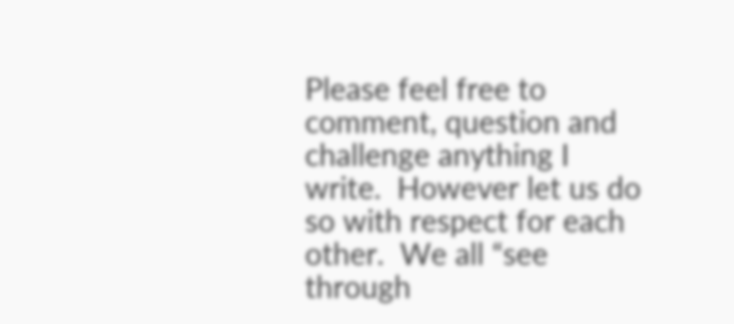Please feel free to comment, question and challenge anything I write.  However let us do so with respect for each other.  We all “see through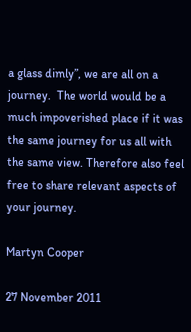a glass dimly”, we are all on a journey.  The world would be a much impoverished place if it was the same journey for us all with the same view. Therefore also feel free to share relevant aspects of your journey.

Martyn Cooper

27 November 2011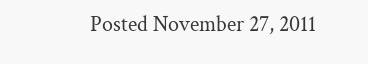Posted November 27, 2011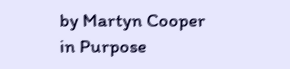by Martyn Cooper in Purpose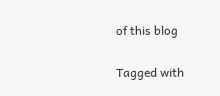of this blog

Tagged with